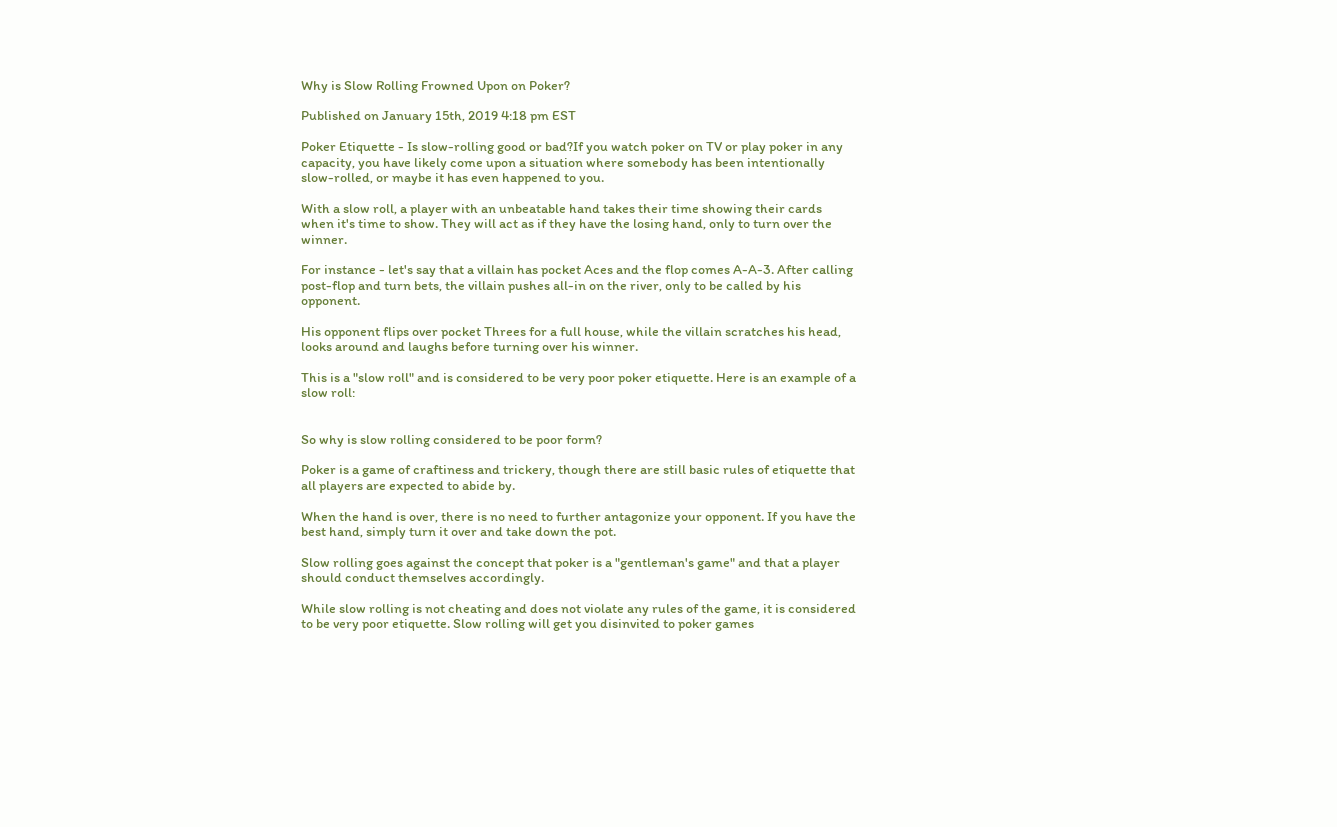Why is Slow Rolling Frowned Upon on Poker?

Published on January 15th, 2019 4:18 pm EST

Poker Etiquette - Is slow-rolling good or bad?If you watch poker on TV or play poker in any capacity, you have likely come upon a situation where somebody has been intentionally slow-rolled, or maybe it has even happened to you.

With a slow roll, a player with an unbeatable hand takes their time showing their cards when it's time to show. They will act as if they have the losing hand, only to turn over the winner.

For instance - let's say that a villain has pocket Aces and the flop comes A-A-3. After calling post-flop and turn bets, the villain pushes all-in on the river, only to be called by his opponent.

His opponent flips over pocket Threes for a full house, while the villain scratches his head, looks around and laughs before turning over his winner.

This is a "slow roll" and is considered to be very poor poker etiquette. Here is an example of a slow roll:


So why is slow rolling considered to be poor form?

Poker is a game of craftiness and trickery, though there are still basic rules of etiquette that all players are expected to abide by.

When the hand is over, there is no need to further antagonize your opponent. If you have the best hand, simply turn it over and take down the pot.

Slow rolling goes against the concept that poker is a "gentleman's game" and that a player should conduct themselves accordingly.

While slow rolling is not cheating and does not violate any rules of the game, it is considered to be very poor etiquette. Slow rolling will get you disinvited to poker games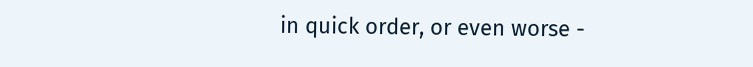in quick order, or even worse -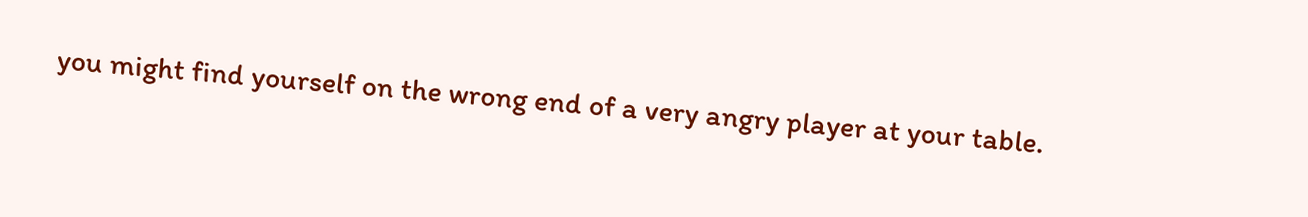you might find yourself on the wrong end of a very angry player at your table.